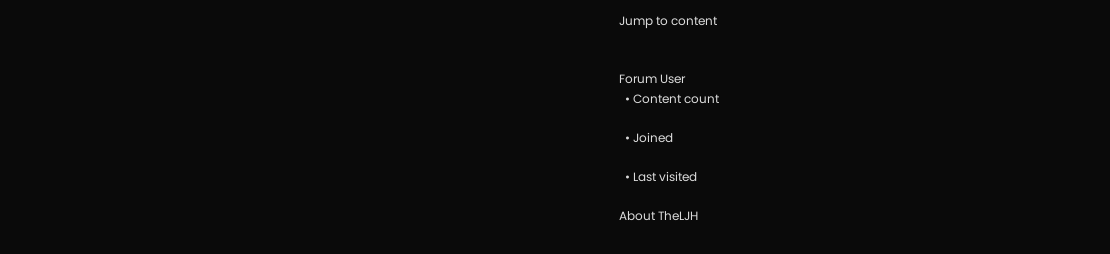Jump to content


Forum User
  • Content count

  • Joined

  • Last visited

About TheLJH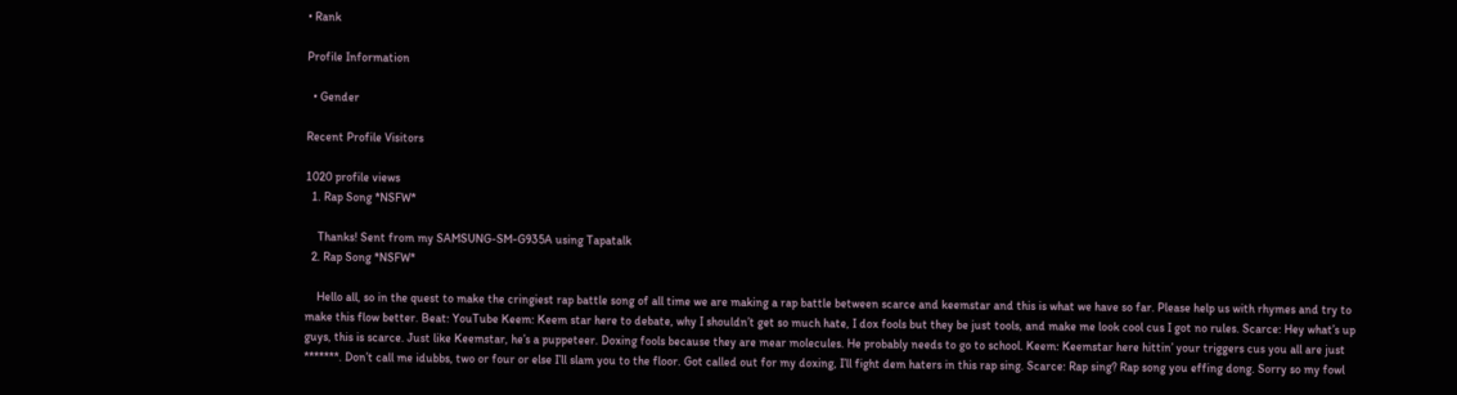• Rank

Profile Information

  • Gender

Recent Profile Visitors

1020 profile views
  1. Rap Song *NSFW*

    Thanks! Sent from my SAMSUNG-SM-G935A using Tapatalk
  2. Rap Song *NSFW*

    Hello all, so in the quest to make the cringiest rap battle song of all time we are making a rap battle between scarce and keemstar and this is what we have so far. Please help us with rhymes and try to make this flow better. Beat: YouTube Keem: Keem star here to debate, why I shouldn’t get so much hate, I dox fools but they be just tools, and make me look cool cus I got no rules. Scarce: Hey what’s up guys, this is scarce. Just like Keemstar, he’s a puppeteer. Doxing fools because they are mear molecules. He probably needs to go to school. Keem: Keemstar here hittin’ your triggers cus you all are just *******. Don’t call me idubbs, two or four or else I’ll slam you to the floor. Got called out for my doxing, I’ll fight dem haters in this rap sing. Scarce: Rap sing? Rap song you effing dong. Sorry so my fowl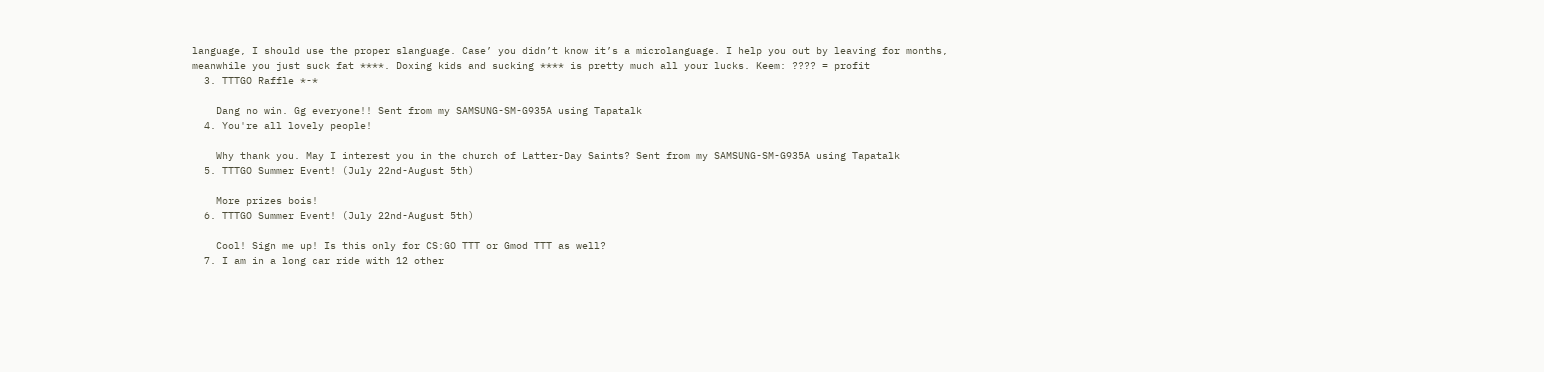language, I should use the proper slanguage. Case’ you didn’t know it’s a microlanguage. I help you out by leaving for months, meanwhile you just suck fat ****. Doxing kids and sucking **** is pretty much all your lucks. Keem: ???? = profit
  3. TTTGO Raffle *-*

    Dang no win. Gg everyone!! Sent from my SAMSUNG-SM-G935A using Tapatalk
  4. You're all lovely people!

    Why thank you. May I interest you in the church of Latter-Day Saints? Sent from my SAMSUNG-SM-G935A using Tapatalk
  5. TTTGO Summer Event! (July 22nd-August 5th)

    More prizes bois!
  6. TTTGO Summer Event! (July 22nd-August 5th)

    Cool! Sign me up! Is this only for CS:GO TTT or Gmod TTT as well?
  7. I am in a long car ride with 12 other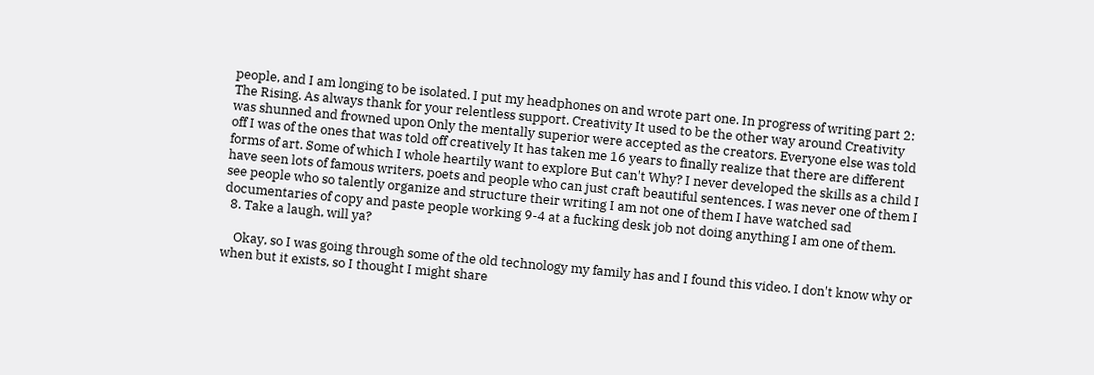people, and I am longing to be isolated. I put my headphones on and wrote part one. In progress of writing part 2: The Rising. As always thank for your relentless support. Creativity It used to be the other way around Creativity was shunned and frowned upon Only the mentally superior were accepted as the creators. Everyone else was told off I was of the ones that was told off creatively It has taken me 16 years to finally realize that there are different forms of art. Some of which I whole heartily want to explore But can't Why? I never developed the skills as a child I have seen lots of famous writers, poets and people who can just craft beautiful sentences. I was never one of them I see people who so talently organize and structure their writing I am not one of them I have watched sad documentaries of copy and paste people working 9-4 at a fucking desk job not doing anything I am one of them.
  8. Take a laugh, will ya?

    Okay, so I was going through some of the old technology my family has and I found this video. I don't know why or when but it exists, so I thought I might share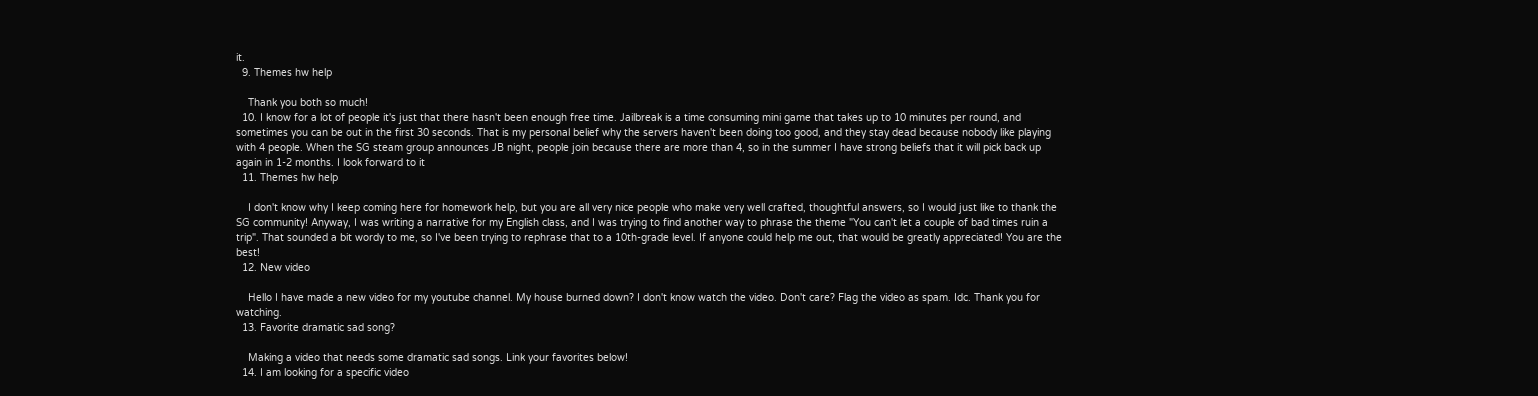it.
  9. Themes hw help

    Thank you both so much!
  10. I know for a lot of people it's just that there hasn't been enough free time. Jailbreak is a time consuming mini game that takes up to 10 minutes per round, and sometimes you can be out in the first 30 seconds. That is my personal belief why the servers haven't been doing too good, and they stay dead because nobody like playing with 4 people. When the SG steam group announces JB night, people join because there are more than 4, so in the summer I have strong beliefs that it will pick back up again in 1-2 months. I look forward to it
  11. Themes hw help

    I don't know why I keep coming here for homework help, but you are all very nice people who make very well crafted, thoughtful answers, so I would just like to thank the SG community! Anyway, I was writing a narrative for my English class, and I was trying to find another way to phrase the theme "You can't let a couple of bad times ruin a trip". That sounded a bit wordy to me, so I've been trying to rephrase that to a 10th-grade level. If anyone could help me out, that would be greatly appreciated! You are the best!
  12. New video

    Hello I have made a new video for my youtube channel. My house burned down? I don't know watch the video. Don't care? Flag the video as spam. Idc. Thank you for watching.
  13. Favorite dramatic sad song?

    Making a video that needs some dramatic sad songs. Link your favorites below!
  14. I am looking for a specific video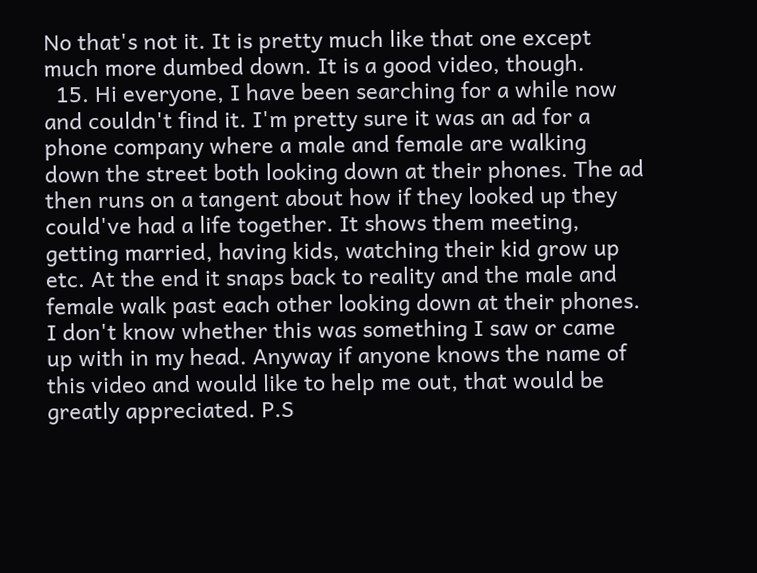No that's not it. It is pretty much like that one except much more dumbed down. It is a good video, though.
  15. Hi everyone, I have been searching for a while now and couldn't find it. I'm pretty sure it was an ad for a phone company where a male and female are walking down the street both looking down at their phones. The ad then runs on a tangent about how if they looked up they could've had a life together. It shows them meeting, getting married, having kids, watching their kid grow up etc. At the end it snaps back to reality and the male and female walk past each other looking down at their phones. I don't know whether this was something I saw or came up with in my head. Anyway if anyone knows the name of this video and would like to help me out, that would be greatly appreciated. P.S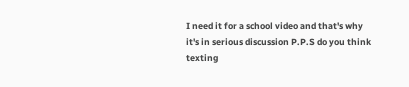I need it for a school video and that's why it's in serious discussion P.P.S do you think texting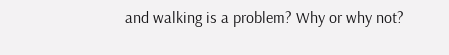and walking is a problem? Why or why not?